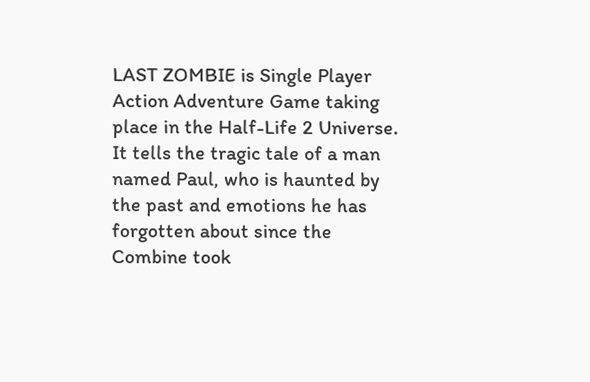LAST ZOMBIE is Single Player Action Adventure Game taking place in the Half-Life 2 Universe. It tells the tragic tale of a man named Paul, who is haunted by the past and emotions he has forgotten about since the Combine took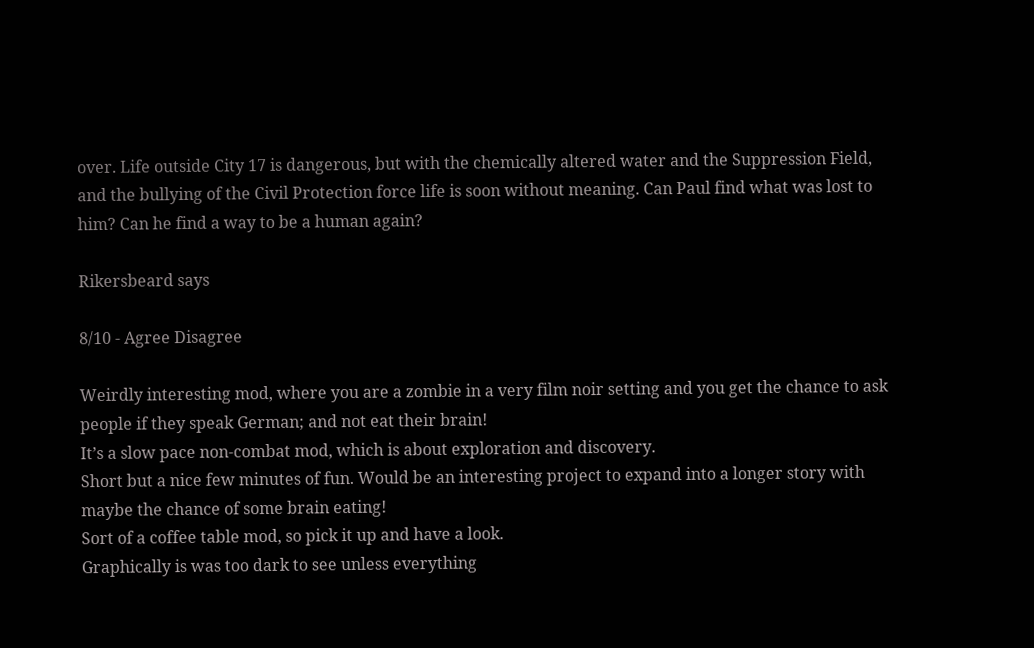over. Life outside City 17 is dangerous, but with the chemically altered water and the Suppression Field, and the bullying of the Civil Protection force life is soon without meaning. Can Paul find what was lost to him? Can he find a way to be a human again?

Rikersbeard says

8/10 - Agree Disagree

Weirdly interesting mod, where you are a zombie in a very film noir setting and you get the chance to ask people if they speak German; and not eat their brain!
It’s a slow pace non-combat mod, which is about exploration and discovery.
Short but a nice few minutes of fun. Would be an interesting project to expand into a longer story with maybe the chance of some brain eating!
Sort of a coffee table mod, so pick it up and have a look.
Graphically is was too dark to see unless everything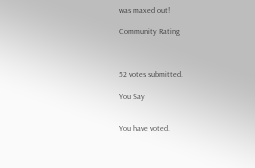was maxed out!

Community Rating



52 votes submitted.

You Say


You have voted.